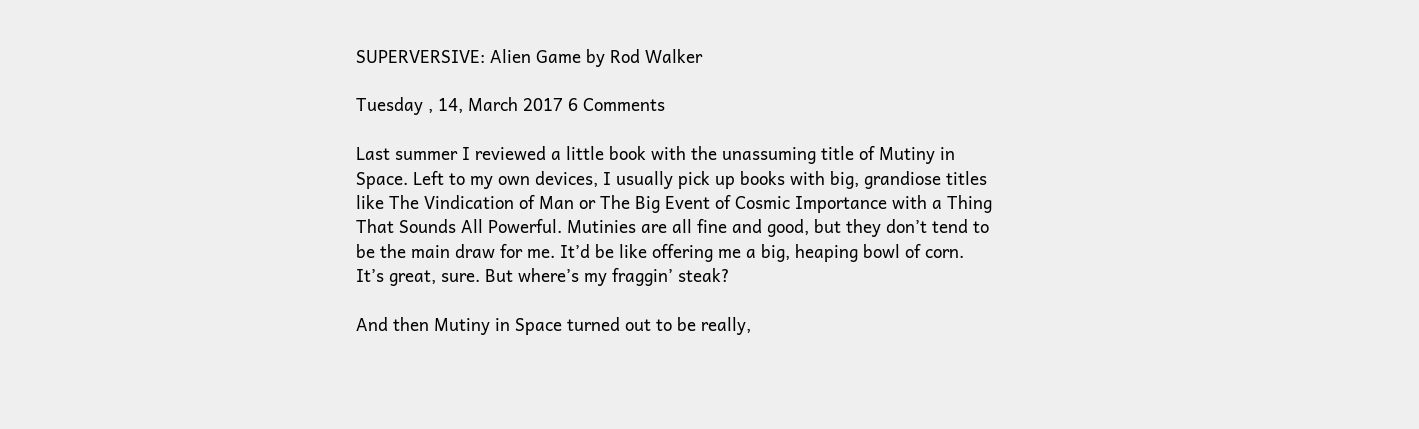SUPERVERSIVE: Alien Game by Rod Walker

Tuesday , 14, March 2017 6 Comments

Last summer I reviewed a little book with the unassuming title of Mutiny in Space. Left to my own devices, I usually pick up books with big, grandiose titles like The Vindication of Man or The Big Event of Cosmic Importance with a Thing That Sounds All Powerful. Mutinies are all fine and good, but they don’t tend to be the main draw for me. It’d be like offering me a big, heaping bowl of corn. It’s great, sure. But where’s my fraggin’ steak?

And then Mutiny in Space turned out to be really,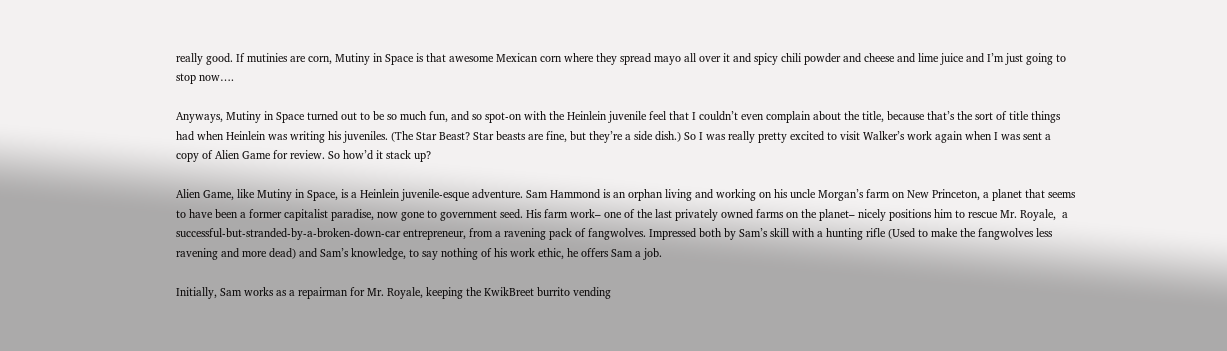really good. If mutinies are corn, Mutiny in Space is that awesome Mexican corn where they spread mayo all over it and spicy chili powder and cheese and lime juice and I’m just going to stop now….

Anyways, Mutiny in Space turned out to be so much fun, and so spot-on with the Heinlein juvenile feel that I couldn’t even complain about the title, because that’s the sort of title things had when Heinlein was writing his juveniles. (The Star Beast? Star beasts are fine, but they’re a side dish.) So I was really pretty excited to visit Walker’s work again when I was sent a copy of Alien Game for review. So how’d it stack up?

Alien Game, like Mutiny in Space, is a Heinlein juvenile-esque adventure. Sam Hammond is an orphan living and working on his uncle Morgan’s farm on New Princeton, a planet that seems to have been a former capitalist paradise, now gone to government seed. His farm work– one of the last privately owned farms on the planet– nicely positions him to rescue Mr. Royale,  a successful-but-stranded-by-a-broken-down-car entrepreneur, from a ravening pack of fangwolves. Impressed both by Sam’s skill with a hunting rifle (Used to make the fangwolves less ravening and more dead) and Sam’s knowledge, to say nothing of his work ethic, he offers Sam a job.

Initially, Sam works as a repairman for Mr. Royale, keeping the KwikBreet burrito vending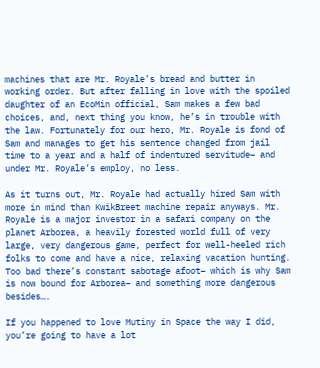machines that are Mr. Royale’s bread and butter in working order. But after falling in love with the spoiled daughter of an EcoMin official, Sam makes a few bad choices, and, next thing you know, he’s in trouble with the law. Fortunately for our hero, Mr. Royale is fond of Sam and manages to get his sentence changed from jail time to a year and a half of indentured servitude– and under Mr. Royale’s employ, no less.

As it turns out, Mr. Royale had actually hired Sam with more in mind than KwikBreet machine repair anyways. Mr. Royale is a major investor in a safari company on the planet Arborea, a heavily forested world full of very large, very dangerous game, perfect for well-heeled rich folks to come and have a nice, relaxing vacation hunting. Too bad there’s constant sabotage afoot– which is why Sam is now bound for Arborea– and something more dangerous besides….

If you happened to love Mutiny in Space the way I did, you’re going to have a lot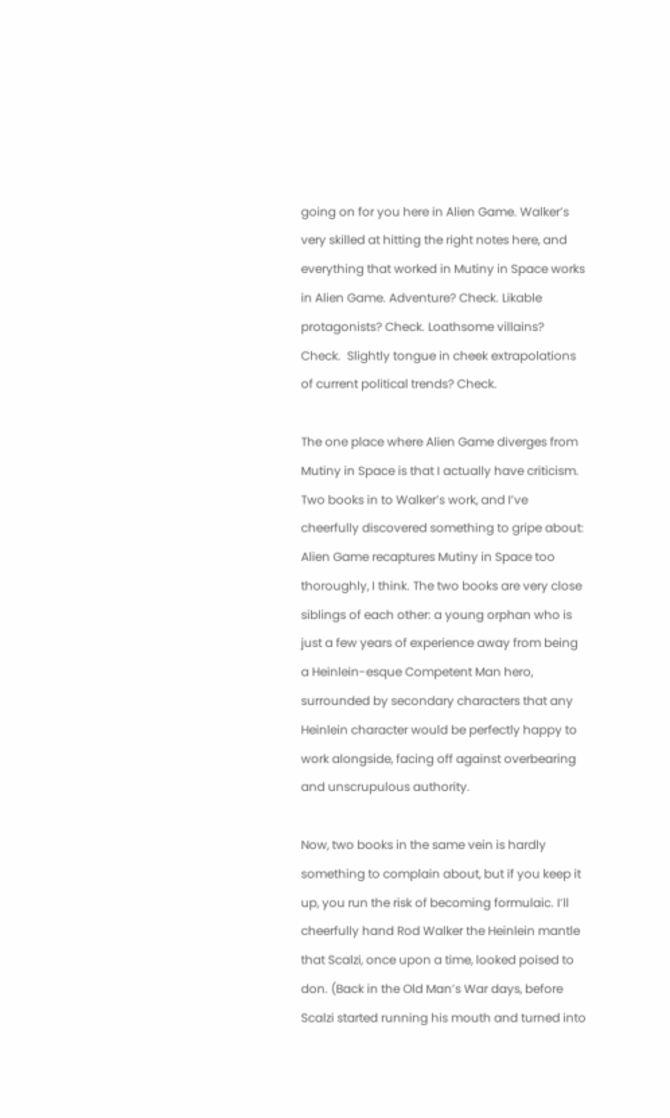going on for you here in Alien Game. Walker’s very skilled at hitting the right notes here, and everything that worked in Mutiny in Space works in Alien Game. Adventure? Check. Likable protagonists? Check. Loathsome villains? Check.  Slightly tongue in cheek extrapolations of current political trends? Check.

The one place where Alien Game diverges from Mutiny in Space is that I actually have criticism. Two books in to Walker’s work, and I’ve cheerfully discovered something to gripe about: Alien Game recaptures Mutiny in Space too thoroughly, I think. The two books are very close siblings of each other: a young orphan who is just a few years of experience away from being a Heinlein-esque Competent Man hero, surrounded by secondary characters that any Heinlein character would be perfectly happy to work alongside, facing off against overbearing and unscrupulous authority.

Now, two books in the same vein is hardly something to complain about, but if you keep it up, you run the risk of becoming formulaic. I’ll cheerfully hand Rod Walker the Heinlein mantle that Scalzi, once upon a time, looked poised to don. (Back in the Old Man’s War days, before Scalzi started running his mouth and turned into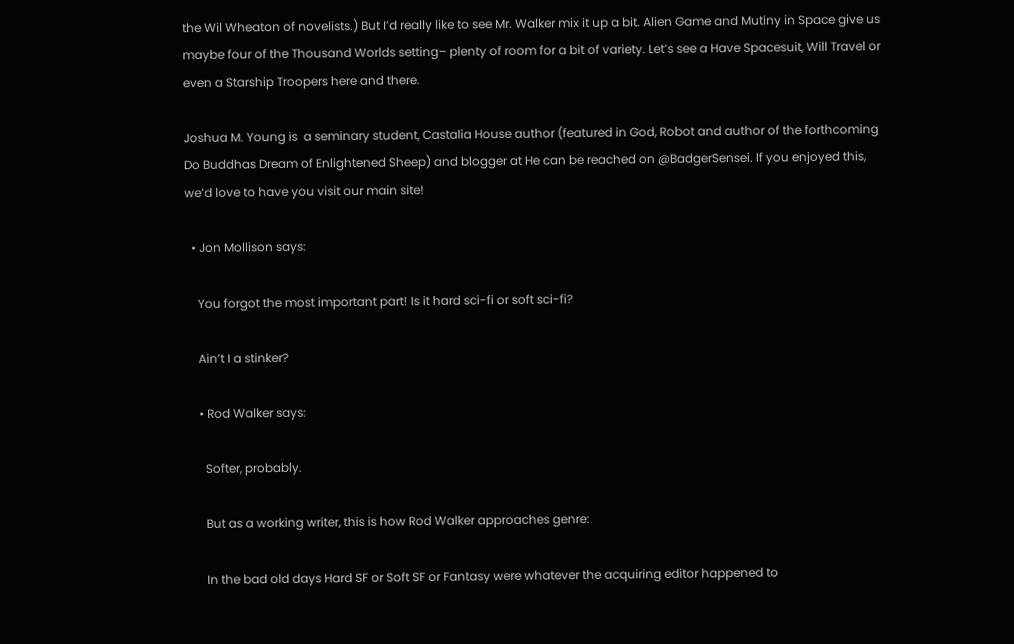the Wil Wheaton of novelists.) But I’d really like to see Mr. Walker mix it up a bit. Alien Game and Mutiny in Space give us maybe four of the Thousand Worlds setting– plenty of room for a bit of variety. Let’s see a Have Spacesuit, Will Travel or even a Starship Troopers here and there.

Joshua M. Young is  a seminary student, Castalia House author (featured in God, Robot and author of the forthcoming Do Buddhas Dream of Enlightened Sheep) and blogger at He can be reached on @BadgerSensei. If you enjoyed this, we’d love to have you visit our main site!

  • Jon Mollison says:

    You forgot the most important part! Is it hard sci-fi or soft sci-fi?

    Ain’t I a stinker?

    • Rod Walker says:

      Softer, probably.

      But as a working writer, this is how Rod Walker approaches genre:

      In the bad old days Hard SF or Soft SF or Fantasy were whatever the acquiring editor happened to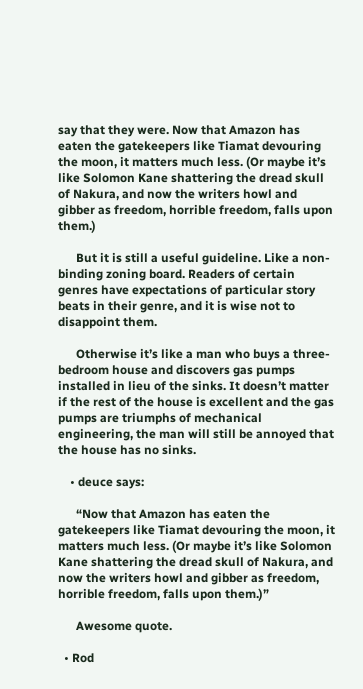say that they were. Now that Amazon has eaten the gatekeepers like Tiamat devouring the moon, it matters much less. (Or maybe it’s like Solomon Kane shattering the dread skull of Nakura, and now the writers howl and gibber as freedom, horrible freedom, falls upon them.)

      But it is still a useful guideline. Like a non-binding zoning board. Readers of certain genres have expectations of particular story beats in their genre, and it is wise not to disappoint them.

      Otherwise it’s like a man who buys a three-bedroom house and discovers gas pumps installed in lieu of the sinks. It doesn’t matter if the rest of the house is excellent and the gas pumps are triumphs of mechanical engineering, the man will still be annoyed that the house has no sinks.

    • deuce says:

      “Now that Amazon has eaten the gatekeepers like Tiamat devouring the moon, it matters much less. (Or maybe it’s like Solomon Kane shattering the dread skull of Nakura, and now the writers howl and gibber as freedom, horrible freedom, falls upon them.)”

      Awesome quote.

  • Rod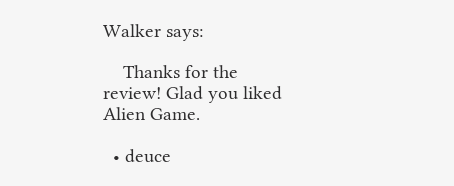Walker says:

    Thanks for the review! Glad you liked Alien Game.

  • deuce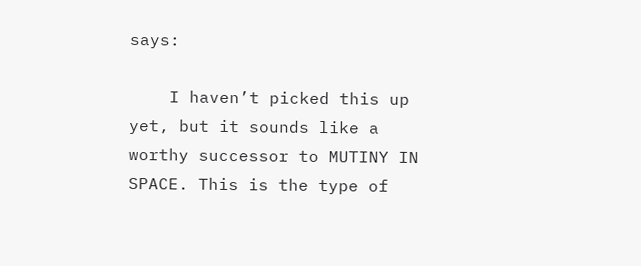says:

    I haven’t picked this up yet, but it sounds like a worthy successor to MUTINY IN SPACE. This is the type of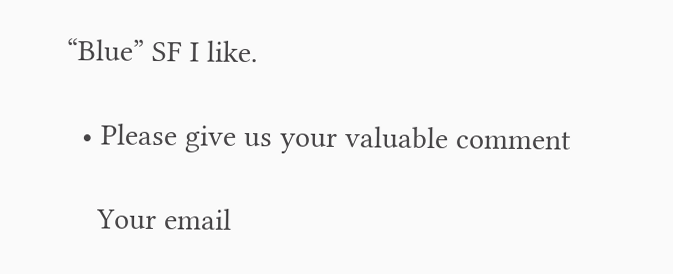“Blue” SF I like.

  • Please give us your valuable comment

    Your email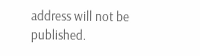address will not be published.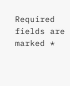Required fields are marked *